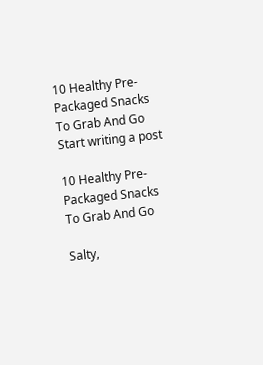10 Healthy Pre-Packaged Snacks To Grab And Go
Start writing a post

10 Healthy Pre-Packaged Snacks To Grab And Go

Salty,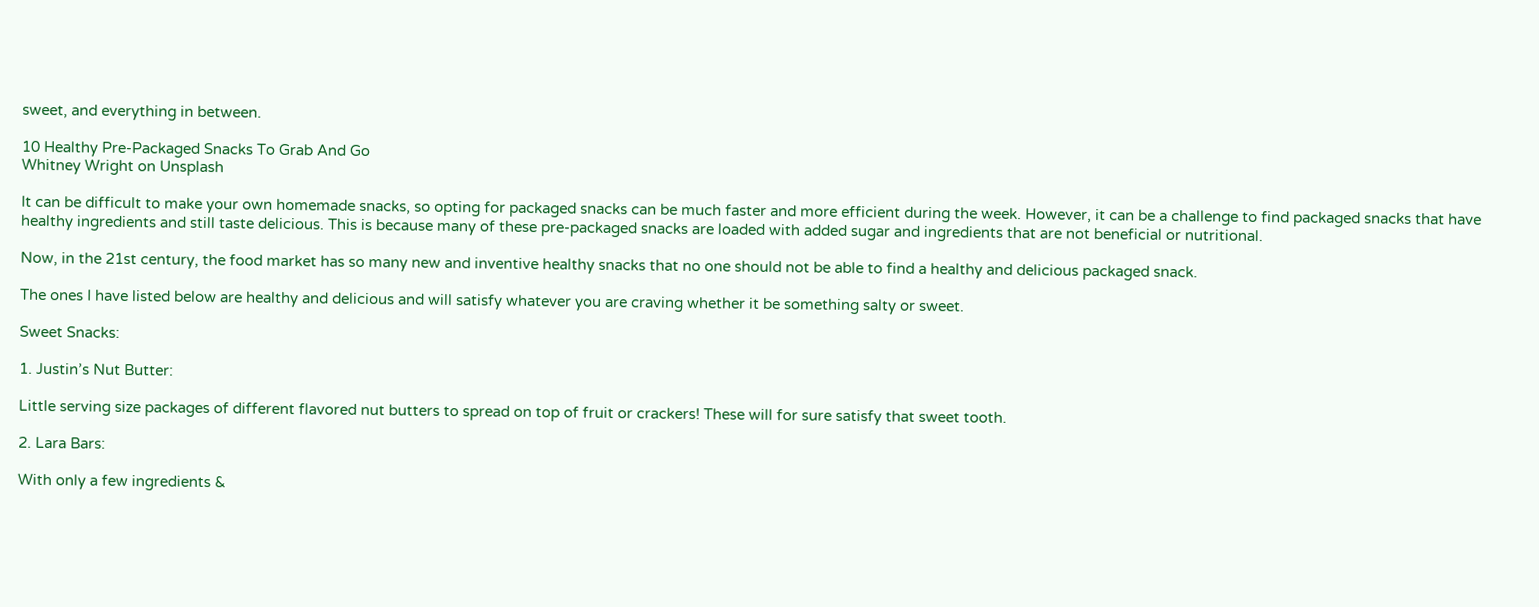sweet, and everything in between.

10 Healthy Pre-Packaged Snacks To Grab And Go
Whitney Wright on Unsplash

It can be difficult to make your own homemade snacks, so opting for packaged snacks can be much faster and more efficient during the week. However, it can be a challenge to find packaged snacks that have healthy ingredients and still taste delicious. This is because many of these pre-packaged snacks are loaded with added sugar and ingredients that are not beneficial or nutritional.

Now, in the 21st century, the food market has so many new and inventive healthy snacks that no one should not be able to find a healthy and delicious packaged snack.

The ones I have listed below are healthy and delicious and will satisfy whatever you are craving whether it be something salty or sweet.

Sweet Snacks:

1. Justin’s Nut Butter:

Little serving size packages of different flavored nut butters to spread on top of fruit or crackers! These will for sure satisfy that sweet tooth.

2. Lara Bars:

With only a few ingredients &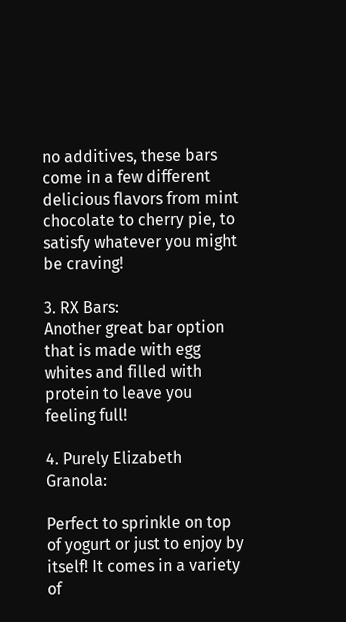no additives, these bars come in a few different delicious flavors from mint chocolate to cherry pie, to satisfy whatever you might be craving!

3. RX Bars:
Another great bar option that is made with egg whites and filled with protein to leave you feeling full!

4. Purely Elizabeth Granola:

Perfect to sprinkle on top of yogurt or just to enjoy by itself! It comes in a variety of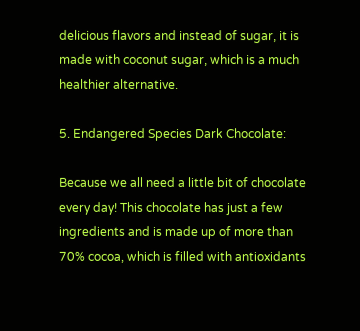delicious flavors and instead of sugar, it is made with coconut sugar, which is a much healthier alternative.

5. Endangered Species Dark Chocolate:

Because we all need a little bit of chocolate every day! This chocolate has just a few ingredients and is made up of more than 70% cocoa, which is filled with antioxidants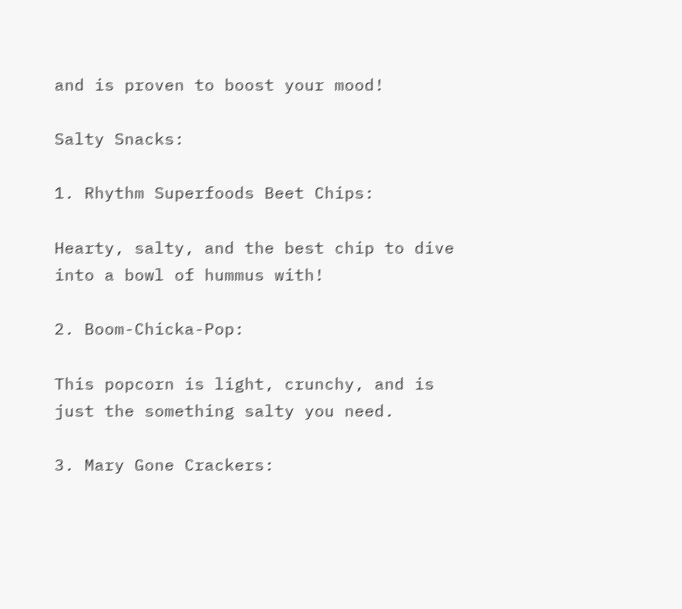and is proven to boost your mood!

Salty Snacks:

1. Rhythm Superfoods Beet Chips:

Hearty, salty, and the best chip to dive into a bowl of hummus with!

2. Boom-Chicka-Pop:

This popcorn is light, crunchy, and is just the something salty you need.

3. Mary Gone Crackers: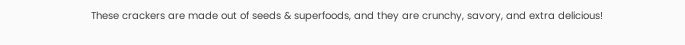These crackers are made out of seeds & superfoods, and they are crunchy, savory, and extra delicious!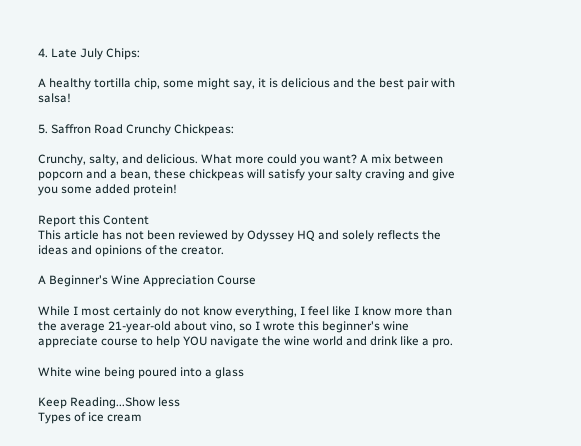4. Late July Chips:

A healthy tortilla chip, some might say, it is delicious and the best pair with salsa!

5. Saffron Road Crunchy Chickpeas:

Crunchy, salty, and delicious. What more could you want? A mix between popcorn and a bean, these chickpeas will satisfy your salty craving and give you some added protein!

Report this Content
This article has not been reviewed by Odyssey HQ and solely reflects the ideas and opinions of the creator.

A Beginner's Wine Appreciation Course

While I most certainly do not know everything, I feel like I know more than the average 21-year-old about vino, so I wrote this beginner's wine appreciate course to help YOU navigate the wine world and drink like a pro.

White wine being poured into a glass

Keep Reading...Show less
Types of ice cream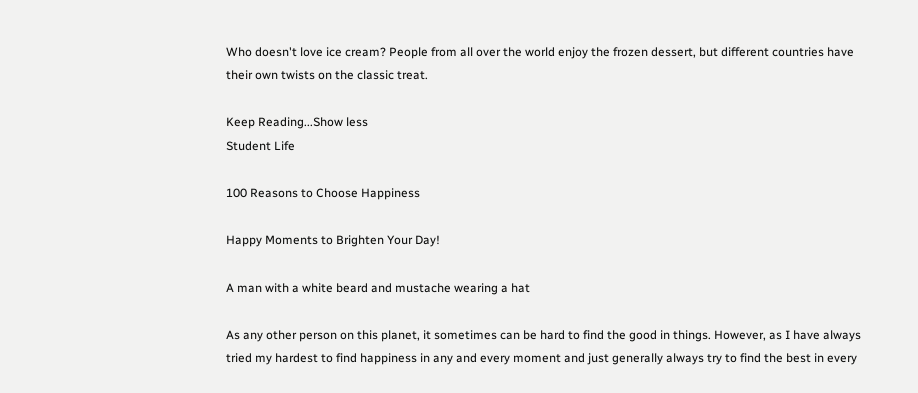Who doesn't love ice cream? People from all over the world enjoy the frozen dessert, but different countries have their own twists on the classic treat.

Keep Reading...Show less
Student Life

100 Reasons to Choose Happiness

Happy Moments to Brighten Your Day!

A man with a white beard and mustache wearing a hat

As any other person on this planet, it sometimes can be hard to find the good in things. However, as I have always tried my hardest to find happiness in any and every moment and just generally always try to find the best in every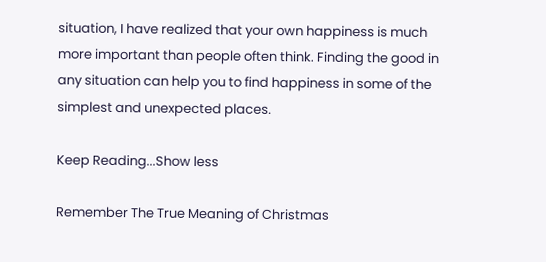situation, I have realized that your own happiness is much more important than people often think. Finding the good in any situation can help you to find happiness in some of the simplest and unexpected places.

Keep Reading...Show less

Remember The True Meaning of Christmas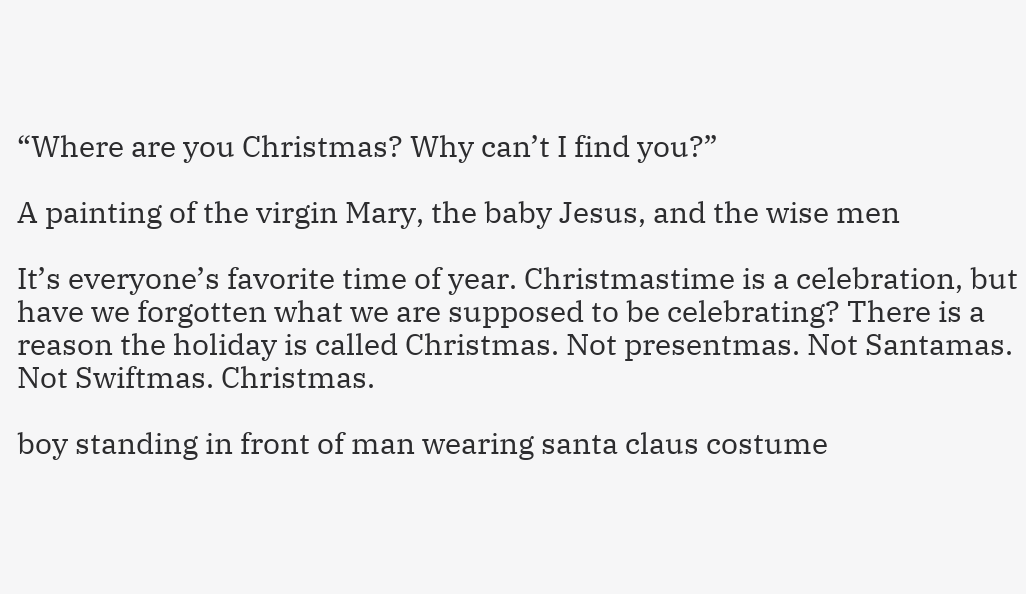“Where are you Christmas? Why can’t I find you?”

A painting of the virgin Mary, the baby Jesus, and the wise men

It’s everyone’s favorite time of year. Christmastime is a celebration, but have we forgotten what we are supposed to be celebrating? There is a reason the holiday is called Christmas. Not presentmas. Not Santamas. Not Swiftmas. Christmas.

boy standing in front of man wearing santa claus costume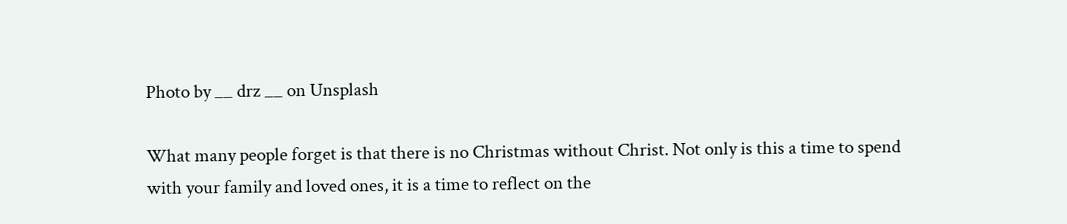Photo by __ drz __ on Unsplash

What many people forget is that there is no Christmas without Christ. Not only is this a time to spend with your family and loved ones, it is a time to reflect on the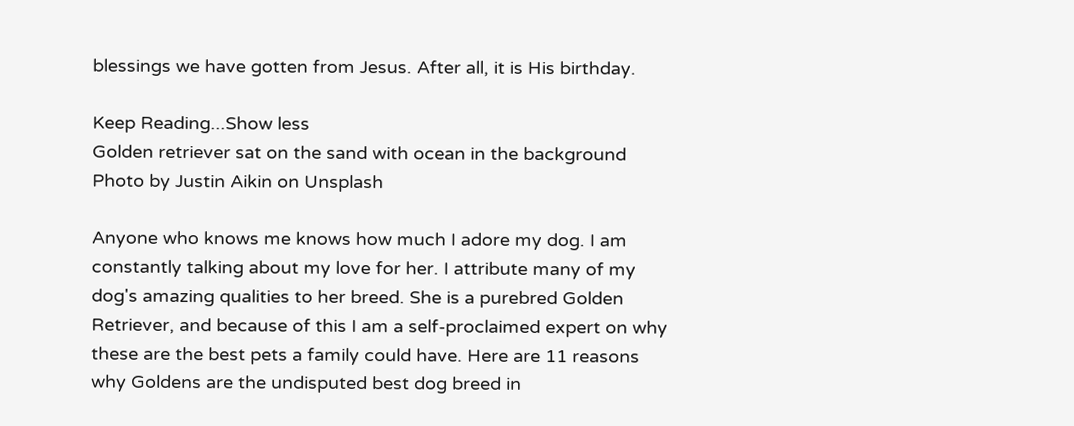blessings we have gotten from Jesus. After all, it is His birthday.

Keep Reading...Show less
Golden retriever sat on the sand with ocean in the background
Photo by Justin Aikin on Unsplash

Anyone who knows me knows how much I adore my dog. I am constantly talking about my love for her. I attribute many of my dog's amazing qualities to her breed. She is a purebred Golden Retriever, and because of this I am a self-proclaimed expert on why these are the best pets a family could have. Here are 11 reasons why Goldens are the undisputed best dog breed in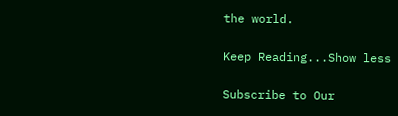the world.

Keep Reading...Show less

Subscribe to Our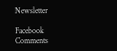Newsletter

Facebook Comments